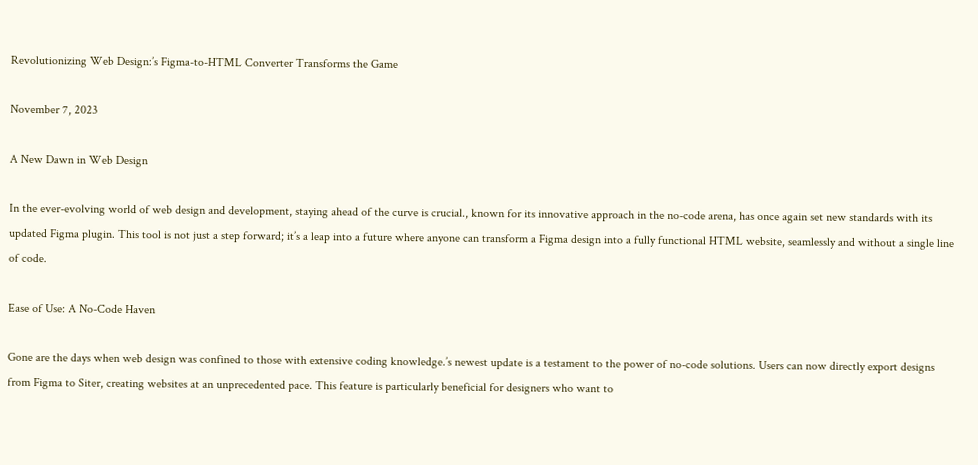Revolutionizing Web Design:’s Figma-to-HTML Converter Transforms the Game

November 7, 2023

A New Dawn in Web Design

In the ever-evolving world of web design and development, staying ahead of the curve is crucial., known for its innovative approach in the no-code arena, has once again set new standards with its updated Figma plugin. This tool is not just a step forward; it’s a leap into a future where anyone can transform a Figma design into a fully functional HTML website, seamlessly and without a single line of code.

Ease of Use: A No-Code Haven

Gone are the days when web design was confined to those with extensive coding knowledge.’s newest update is a testament to the power of no-code solutions. Users can now directly export designs from Figma to Siter, creating websites at an unprecedented pace. This feature is particularly beneficial for designers who want to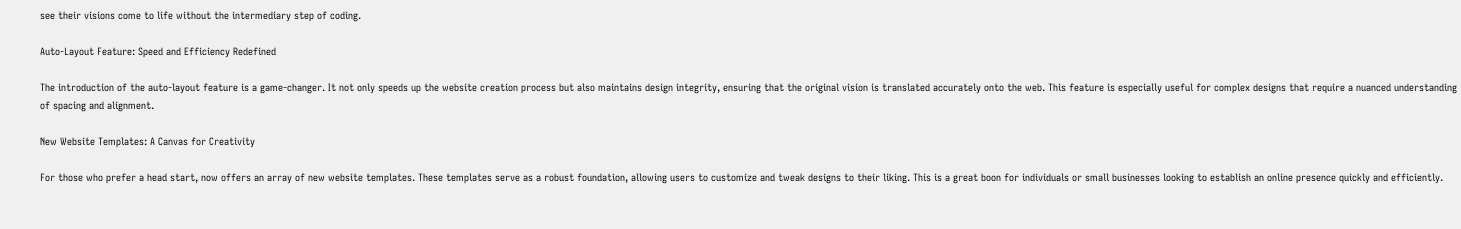see their visions come to life without the intermediary step of coding.

Auto-Layout Feature: Speed and Efficiency Redefined

The introduction of the auto-layout feature is a game-changer. It not only speeds up the website creation process but also maintains design integrity, ensuring that the original vision is translated accurately onto the web. This feature is especially useful for complex designs that require a nuanced understanding of spacing and alignment.

New Website Templates: A Canvas for Creativity

For those who prefer a head start, now offers an array of new website templates. These templates serve as a robust foundation, allowing users to customize and tweak designs to their liking. This is a great boon for individuals or small businesses looking to establish an online presence quickly and efficiently.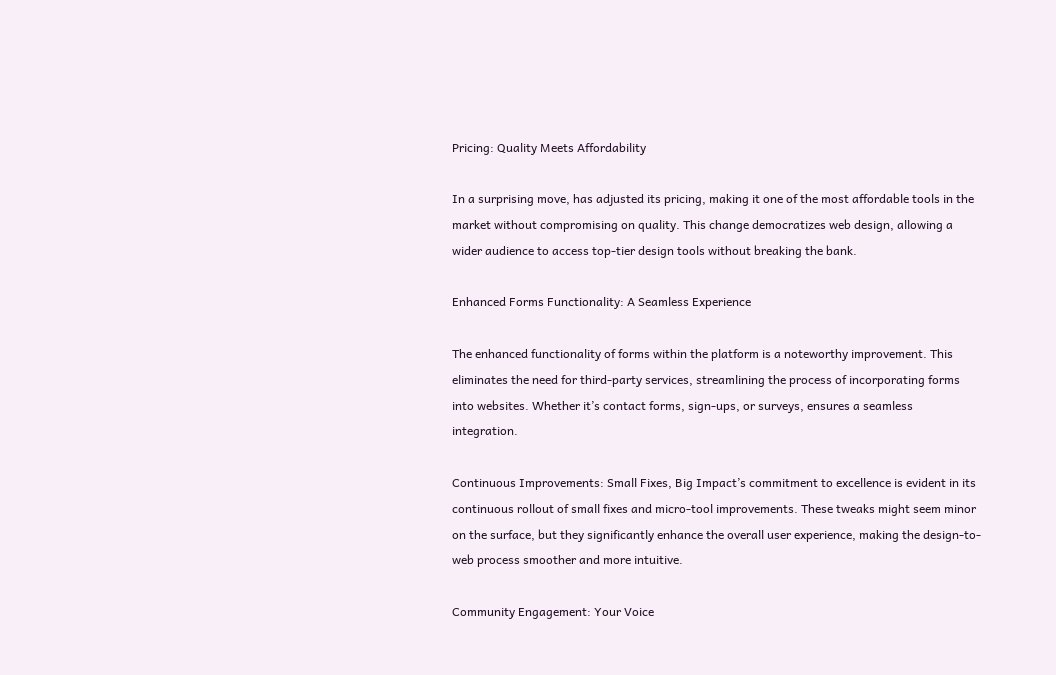Pricing: Quality Meets Affordability

In a surprising move, has adjusted its pricing, making it one of the most affordable tools in the market without compromising on quality. This change democratizes web design, allowing a wider audience to access top-tier design tools without breaking the bank.

Enhanced Forms Functionality: A Seamless Experience

The enhanced functionality of forms within the platform is a noteworthy improvement. This eliminates the need for third-party services, streamlining the process of incorporating forms into websites. Whether it’s contact forms, sign-ups, or surveys, ensures a seamless integration.

Continuous Improvements: Small Fixes, Big Impact’s commitment to excellence is evident in its continuous rollout of small fixes and micro-tool improvements. These tweaks might seem minor on the surface, but they significantly enhance the overall user experience, making the design-to-web process smoother and more intuitive.

Community Engagement: Your Voice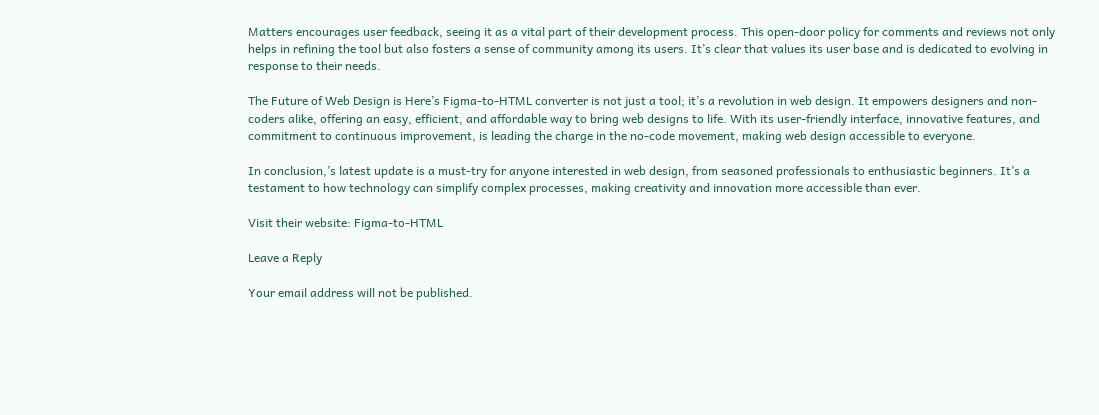Matters encourages user feedback, seeing it as a vital part of their development process. This open-door policy for comments and reviews not only helps in refining the tool but also fosters a sense of community among its users. It’s clear that values its user base and is dedicated to evolving in response to their needs.

The Future of Web Design is Here’s Figma-to-HTML converter is not just a tool; it’s a revolution in web design. It empowers designers and non-coders alike, offering an easy, efficient, and affordable way to bring web designs to life. With its user-friendly interface, innovative features, and commitment to continuous improvement, is leading the charge in the no-code movement, making web design accessible to everyone.

In conclusion,’s latest update is a must-try for anyone interested in web design, from seasoned professionals to enthusiastic beginners. It’s a testament to how technology can simplify complex processes, making creativity and innovation more accessible than ever.

Visit their website: Figma-to-HTML

Leave a Reply

Your email address will not be published.